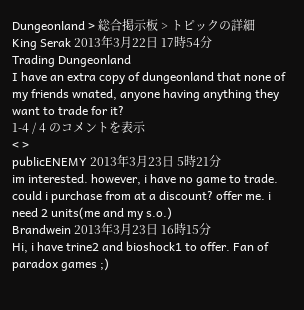Dungeonland > 総合掲示板 > トピックの詳細
King Serak 2013年3月22日 17時54分
Trading Dungeonland
I have an extra copy of dungeonland that none of my friends wnated, anyone having anything they want to trade for it?
1-4 / 4 のコメントを表示
< >
publicENEMY 2013年3月23日 5時21分
im interested. however, i have no game to trade. could i purchase from at a discount? offer me. i need 2 units(me and my s.o.)
Brandwein 2013年3月23日 16時15分
Hi, i have trine2 and bioshock1 to offer. Fan of paradox games ;)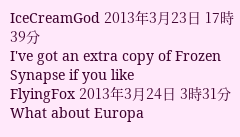IceCreamGod 2013年3月23日 17時39分
I've got an extra copy of Frozen Synapse if you like
FlyingFox 2013年3月24日 3時31分
What about Europa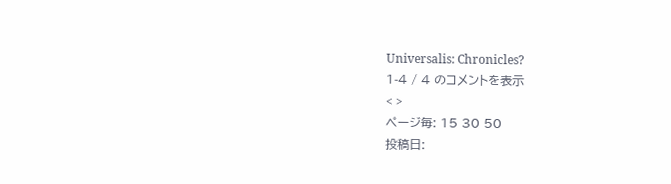Universalis: Chronicles?
1-4 / 4 のコメントを表示
< >
ページ毎: 15 30 50
投稿日: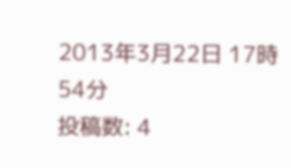2013年3月22日 17時54分
投稿数: 4